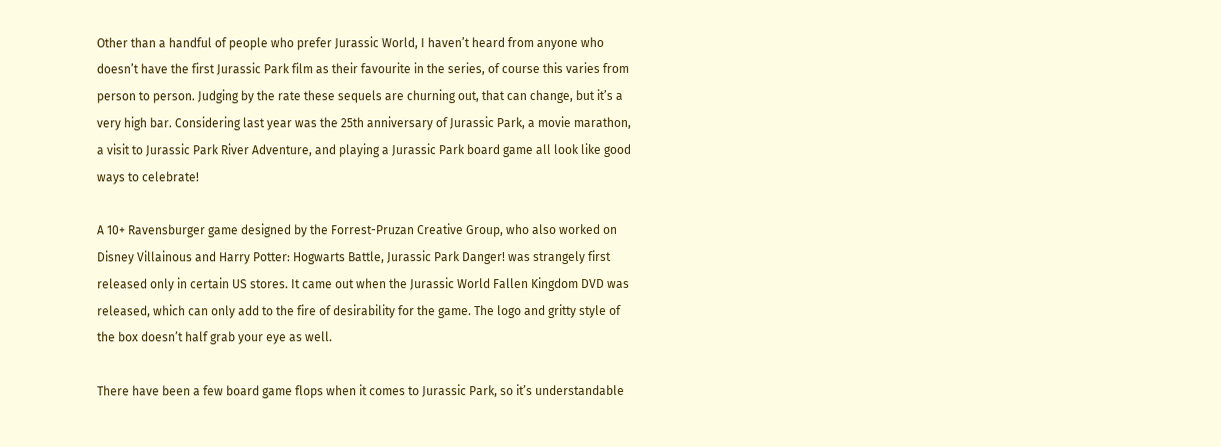Other than a handful of people who prefer Jurassic World, I haven’t heard from anyone who doesn’t have the first Jurassic Park film as their favourite in the series, of course this varies from person to person. Judging by the rate these sequels are churning out, that can change, but it’s a very high bar. Considering last year was the 25th anniversary of Jurassic Park, a movie marathon, a visit to Jurassic Park River Adventure, and playing a Jurassic Park board game all look like good ways to celebrate!

A 10+ Ravensburger game designed by the Forrest-Pruzan Creative Group, who also worked on Disney Villainous and Harry Potter: Hogwarts Battle, Jurassic Park Danger! was strangely first released only in certain US stores. It came out when the Jurassic World Fallen Kingdom DVD was released, which can only add to the fire of desirability for the game. The logo and gritty style of the box doesn’t half grab your eye as well.

There have been a few board game flops when it comes to Jurassic Park, so it’s understandable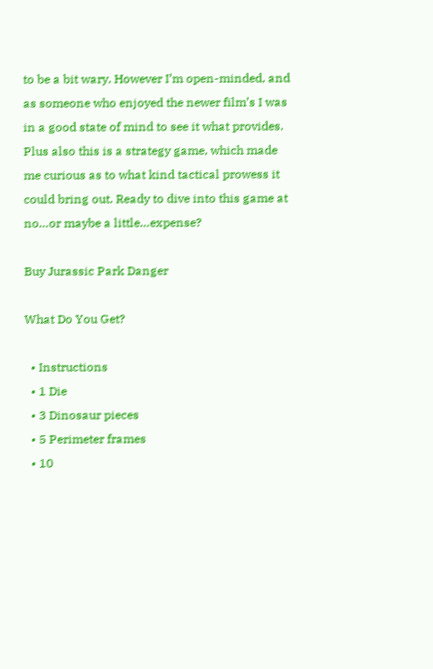to be a bit wary. However I’m open-minded, and as someone who enjoyed the newer film’s I was in a good state of mind to see it what provides. Plus also this is a strategy game, which made me curious as to what kind tactical prowess it could bring out. Ready to dive into this game at no…or maybe a little…expense?

Buy Jurassic Park Danger

What Do You Get?

  • Instructions
  • 1 Die
  • 3 Dinosaur pieces
  • 5 Perimeter frames
  • 10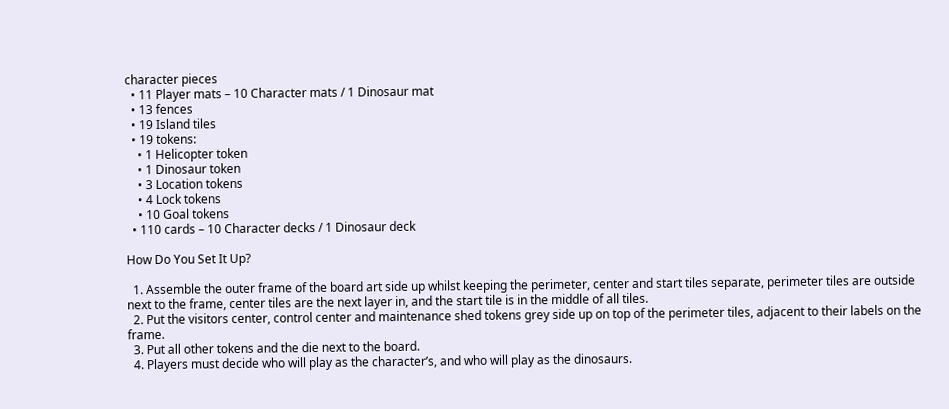character pieces
  • 11 Player mats – 10 Character mats / 1 Dinosaur mat
  • 13 fences
  • 19 Island tiles
  • 19 tokens:
    • 1 Helicopter token
    • 1 Dinosaur token
    • 3 Location tokens
    • 4 Lock tokens
    • 10 Goal tokens
  • 110 cards – 10 Character decks / 1 Dinosaur deck

How Do You Set It Up?

  1. Assemble the outer frame of the board art side up whilst keeping the perimeter, center and start tiles separate, perimeter tiles are outside next to the frame, center tiles are the next layer in, and the start tile is in the middle of all tiles.
  2. Put the visitors center, control center and maintenance shed tokens grey side up on top of the perimeter tiles, adjacent to their labels on the frame.
  3. Put all other tokens and the die next to the board.
  4. Players must decide who will play as the character’s, and who will play as the dinosaurs.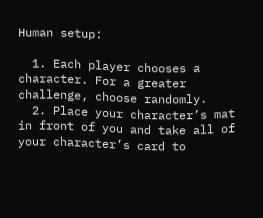Human setup:

  1. Each player chooses a character. For a greater challenge, choose randomly.
  2. Place your character’s mat in front of you and take all of your character’s card to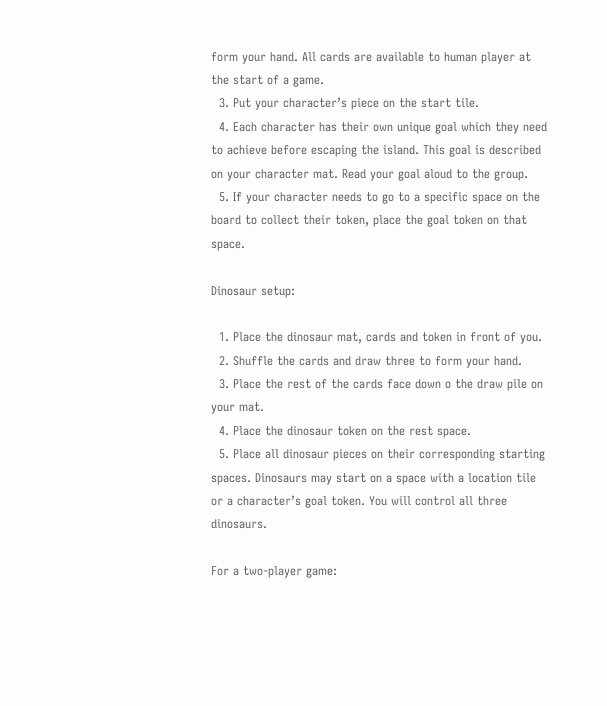form your hand. All cards are available to human player at the start of a game.
  3. Put your character’s piece on the start tile.
  4. Each character has their own unique goal which they need to achieve before escaping the island. This goal is described on your character mat. Read your goal aloud to the group.
  5. If your character needs to go to a specific space on the board to collect their token, place the goal token on that space.

Dinosaur setup:

  1. Place the dinosaur mat, cards and token in front of you.
  2. Shuffle the cards and draw three to form your hand.
  3. Place the rest of the cards face down o the draw pile on your mat.
  4. Place the dinosaur token on the rest space.
  5. Place all dinosaur pieces on their corresponding starting spaces. Dinosaurs may start on a space with a location tile or a character’s goal token. You will control all three dinosaurs.

For a two-player game: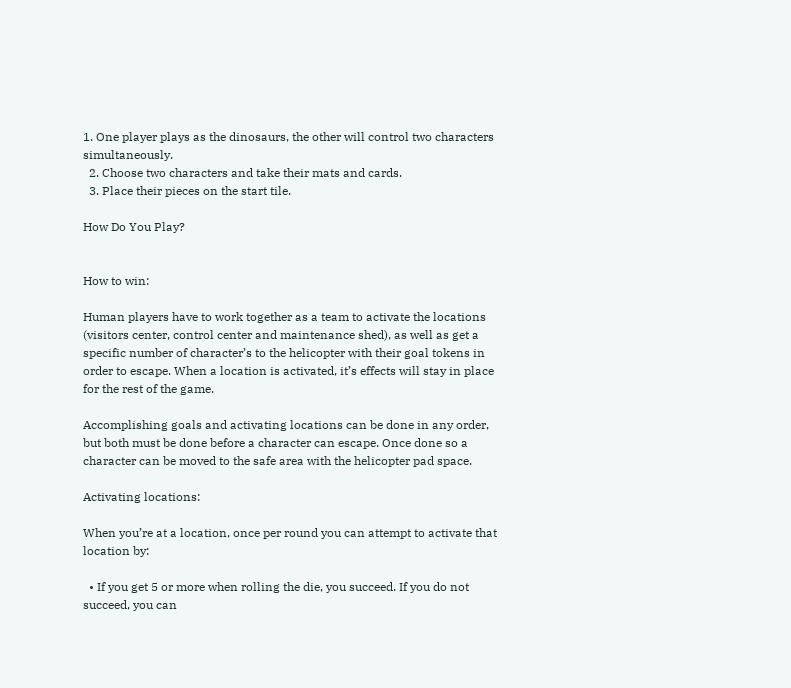1. One player plays as the dinosaurs, the other will control two characters simultaneously.
  2. Choose two characters and take their mats and cards.
  3. Place their pieces on the start tile.

How Do You Play?


How to win:

Human players have to work together as a team to activate the locations (visitors center, control center and maintenance shed), as well as get a specific number of character’s to the helicopter with their goal tokens in order to escape. When a location is activated, it’s effects will stay in place for the rest of the game.

Accomplishing goals and activating locations can be done in any order, but both must be done before a character can escape. Once done so a character can be moved to the safe area with the helicopter pad space.

Activating locations:

When you’re at a location, once per round you can attempt to activate that location by:

  • If you get 5 or more when rolling the die, you succeed. If you do not succeed, you can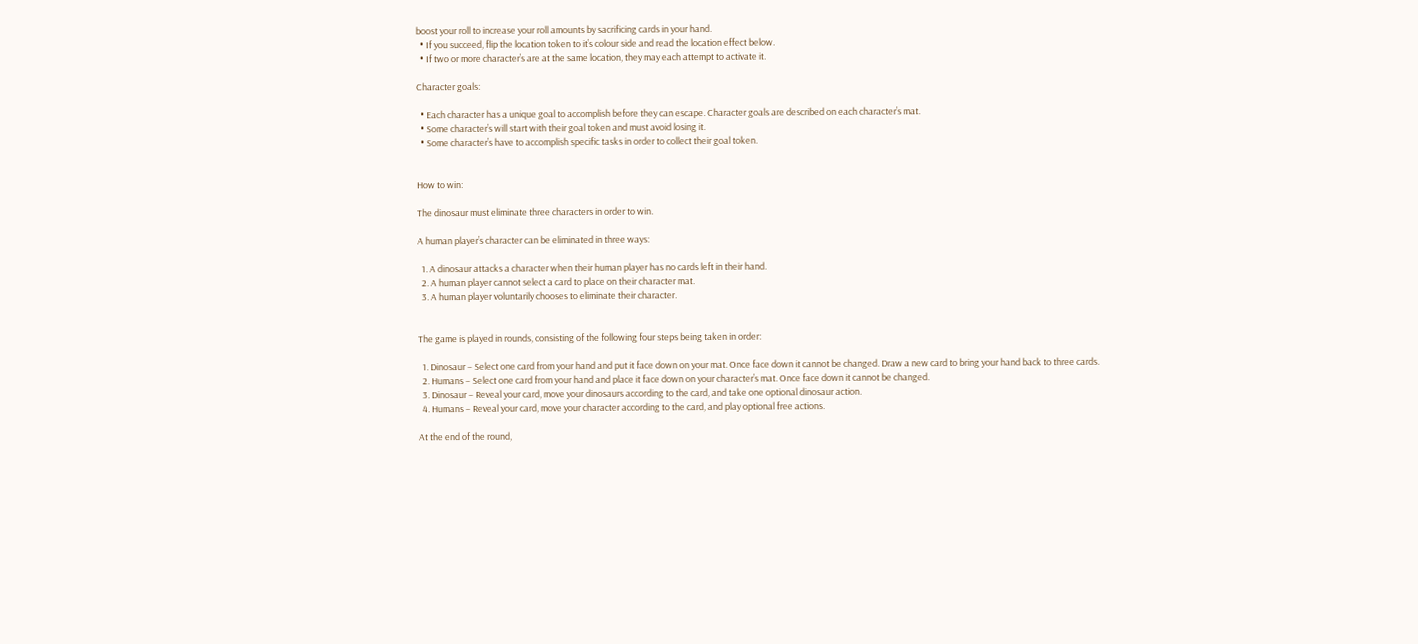boost your roll to increase your roll amounts by sacrificing cards in your hand.
  • If you succeed, flip the location token to it’s colour side and read the location effect below.
  • If two or more character’s are at the same location, they may each attempt to activate it.

Character goals:

  • Each character has a unique goal to accomplish before they can escape. Character goals are described on each character’s mat.
  • Some character’s will start with their goal token and must avoid losing it.
  • Some character’s have to accomplish specific tasks in order to collect their goal token.


How to win:

The dinosaur must eliminate three characters in order to win.

A human player’s character can be eliminated in three ways:

  1. A dinosaur attacks a character when their human player has no cards left in their hand.
  2. A human player cannot select a card to place on their character mat.
  3. A human player voluntarily chooses to eliminate their character.


The game is played in rounds, consisting of the following four steps being taken in order:

  1. Dinosaur – Select one card from your hand and put it face down on your mat. Once face down it cannot be changed. Draw a new card to bring your hand back to three cards.
  2. Humans – Select one card from your hand and place it face down on your character’s mat. Once face down it cannot be changed.
  3. Dinosaur – Reveal your card, move your dinosaurs according to the card, and take one optional dinosaur action.
  4. Humans – Reveal your card, move your character according to the card, and play optional free actions.

At the end of the round,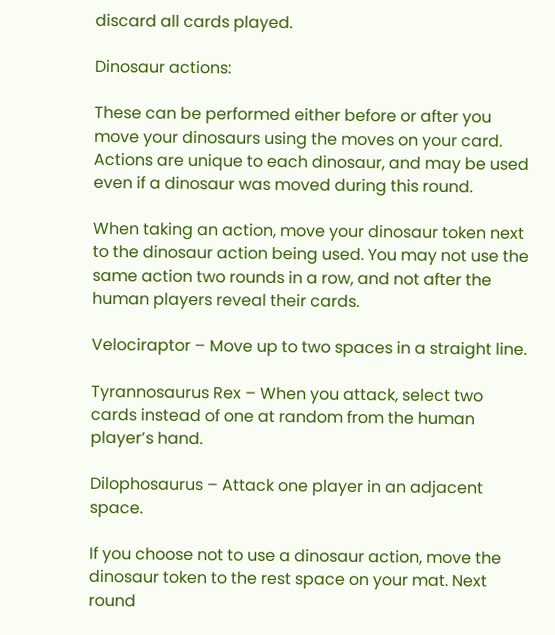discard all cards played.

Dinosaur actions:

These can be performed either before or after you move your dinosaurs using the moves on your card. Actions are unique to each dinosaur, and may be used even if a dinosaur was moved during this round.

When taking an action, move your dinosaur token next to the dinosaur action being used. You may not use the same action two rounds in a row, and not after the human players reveal their cards.

Velociraptor – Move up to two spaces in a straight line.

Tyrannosaurus Rex – When you attack, select two cards instead of one at random from the human player’s hand.

Dilophosaurus – Attack one player in an adjacent space.

If you choose not to use a dinosaur action, move the dinosaur token to the rest space on your mat. Next round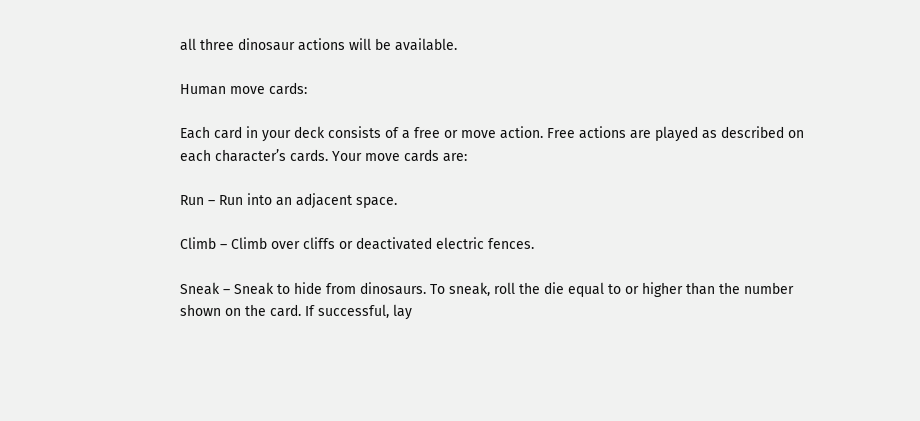all three dinosaur actions will be available.

Human move cards:

Each card in your deck consists of a free or move action. Free actions are played as described on each character’s cards. Your move cards are:

Run – Run into an adjacent space.

Climb – Climb over cliffs or deactivated electric fences.

Sneak – Sneak to hide from dinosaurs. To sneak, roll the die equal to or higher than the number shown on the card. If successful, lay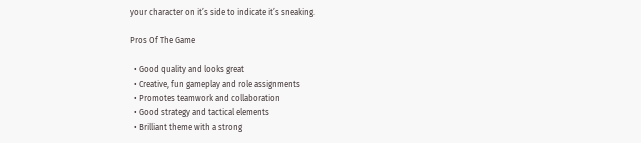your character on it’s side to indicate it’s sneaking.

Pros Of The Game

  • Good quality and looks great
  • Creative, fun gameplay and role assignments
  • Promotes teamwork and collaboration
  • Good strategy and tactical elements
  • Brilliant theme with a strong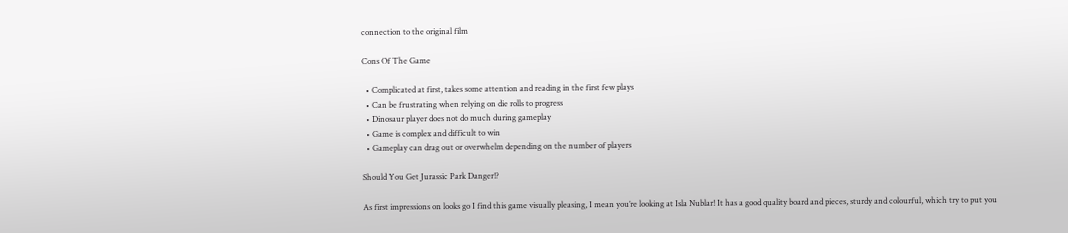connection to the original film

Cons Of The Game

  • Complicated at first, takes some attention and reading in the first few plays
  • Can be frustrating when relying on die rolls to progress
  • Dinosaur player does not do much during gameplay
  • Game is complex and difficult to win
  • Gameplay can drag out or overwhelm depending on the number of players

Should You Get Jurassic Park Danger!?

As first impressions on looks go I find this game visually pleasing, I mean you’re looking at Isla Nublar! It has a good quality board and pieces, sturdy and colourful, which try to put you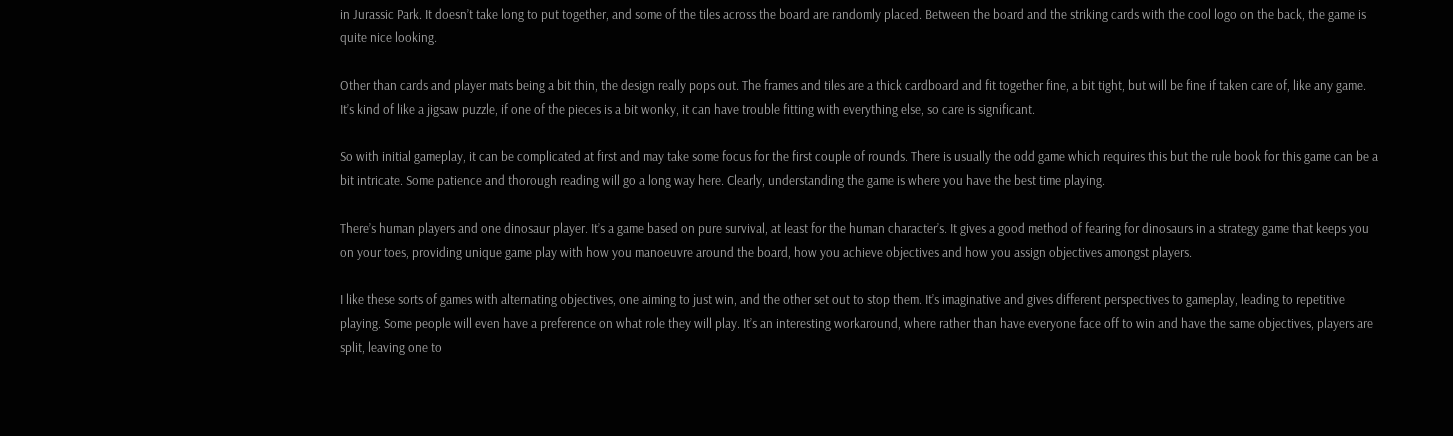in Jurassic Park. It doesn’t take long to put together, and some of the tiles across the board are randomly placed. Between the board and the striking cards with the cool logo on the back, the game is quite nice looking.

Other than cards and player mats being a bit thin, the design really pops out. The frames and tiles are a thick cardboard and fit together fine, a bit tight, but will be fine if taken care of, like any game. It’s kind of like a jigsaw puzzle, if one of the pieces is a bit wonky, it can have trouble fitting with everything else, so care is significant.

So with initial gameplay, it can be complicated at first and may take some focus for the first couple of rounds. There is usually the odd game which requires this but the rule book for this game can be a bit intricate. Some patience and thorough reading will go a long way here. Clearly, understanding the game is where you have the best time playing.

There’s human players and one dinosaur player. It’s a game based on pure survival, at least for the human character’s. It gives a good method of fearing for dinosaurs in a strategy game that keeps you on your toes, providing unique game play with how you manoeuvre around the board, how you achieve objectives and how you assign objectives amongst players.

I like these sorts of games with alternating objectives, one aiming to just win, and the other set out to stop them. It’s imaginative and gives different perspectives to gameplay, leading to repetitive playing. Some people will even have a preference on what role they will play. It’s an interesting workaround, where rather than have everyone face off to win and have the same objectives, players are split, leaving one to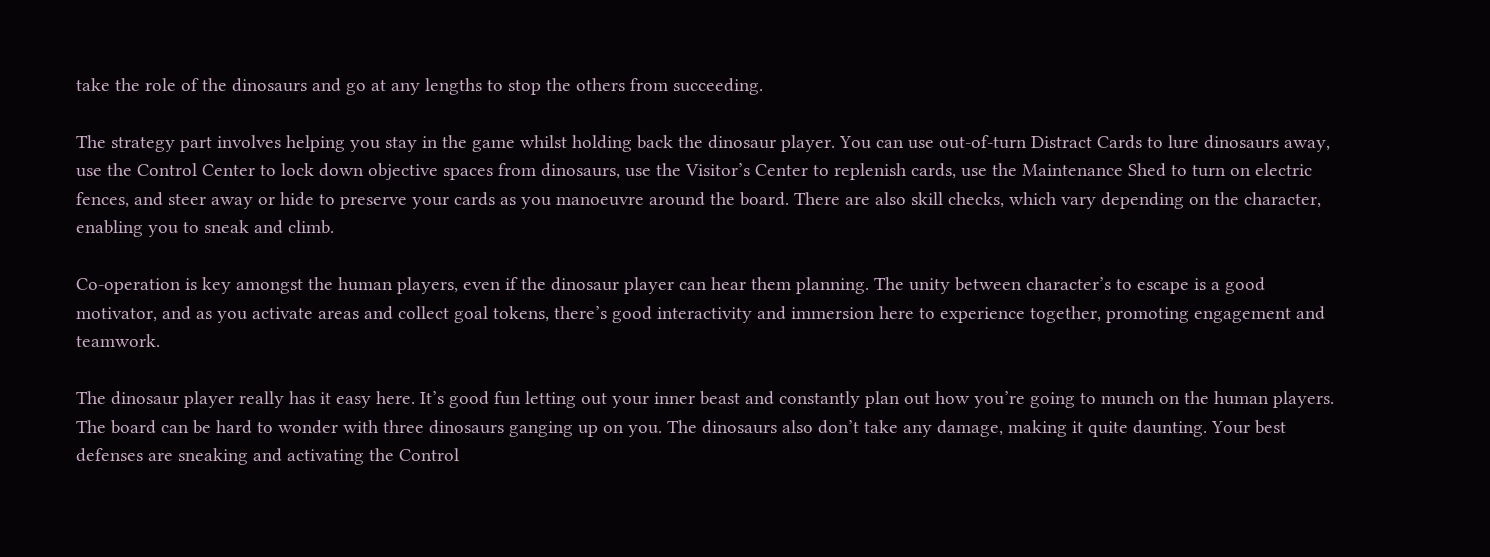take the role of the dinosaurs and go at any lengths to stop the others from succeeding.

The strategy part involves helping you stay in the game whilst holding back the dinosaur player. You can use out-of-turn Distract Cards to lure dinosaurs away, use the Control Center to lock down objective spaces from dinosaurs, use the Visitor’s Center to replenish cards, use the Maintenance Shed to turn on electric fences, and steer away or hide to preserve your cards as you manoeuvre around the board. There are also skill checks, which vary depending on the character, enabling you to sneak and climb.

Co-operation is key amongst the human players, even if the dinosaur player can hear them planning. The unity between character’s to escape is a good motivator, and as you activate areas and collect goal tokens, there’s good interactivity and immersion here to experience together, promoting engagement and teamwork.

The dinosaur player really has it easy here. It’s good fun letting out your inner beast and constantly plan out how you’re going to munch on the human players. The board can be hard to wonder with three dinosaurs ganging up on you. The dinosaurs also don’t take any damage, making it quite daunting. Your best defenses are sneaking and activating the Control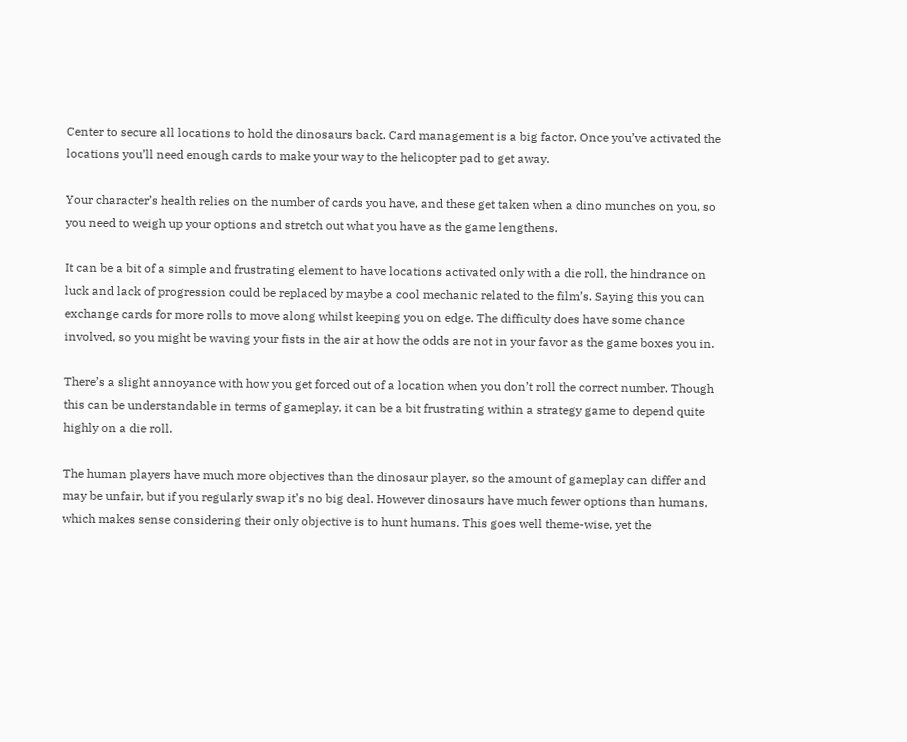Center to secure all locations to hold the dinosaurs back. Card management is a big factor. Once you’ve activated the locations you’ll need enough cards to make your way to the helicopter pad to get away.

Your character’s health relies on the number of cards you have, and these get taken when a dino munches on you, so you need to weigh up your options and stretch out what you have as the game lengthens.

It can be a bit of a simple and frustrating element to have locations activated only with a die roll, the hindrance on luck and lack of progression could be replaced by maybe a cool mechanic related to the film’s. Saying this you can exchange cards for more rolls to move along whilst keeping you on edge. The difficulty does have some chance involved, so you might be waving your fists in the air at how the odds are not in your favor as the game boxes you in.

There’s a slight annoyance with how you get forced out of a location when you don’t roll the correct number. Though this can be understandable in terms of gameplay, it can be a bit frustrating within a strategy game to depend quite highly on a die roll.

The human players have much more objectives than the dinosaur player, so the amount of gameplay can differ and may be unfair, but if you regularly swap it’s no big deal. However dinosaurs have much fewer options than humans, which makes sense considering their only objective is to hunt humans. This goes well theme-wise, yet the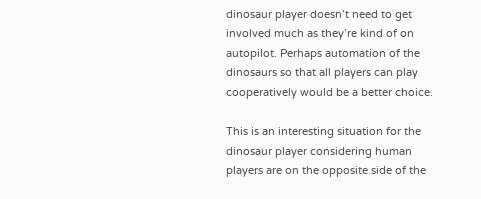dinosaur player doesn’t need to get involved much as they’re kind of on autopilot. Perhaps automation of the dinosaurs so that all players can play cooperatively would be a better choice.

This is an interesting situation for the dinosaur player considering human players are on the opposite side of the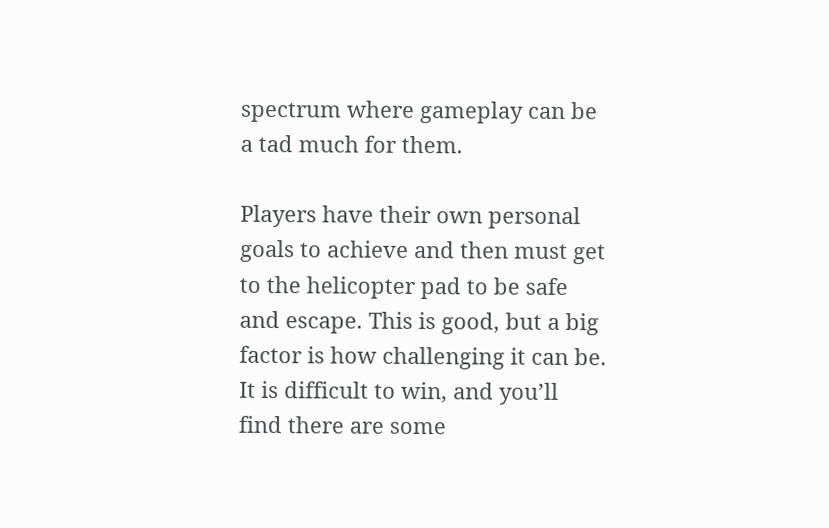spectrum where gameplay can be a tad much for them.

Players have their own personal goals to achieve and then must get to the helicopter pad to be safe and escape. This is good, but a big factor is how challenging it can be. It is difficult to win, and you’ll find there are some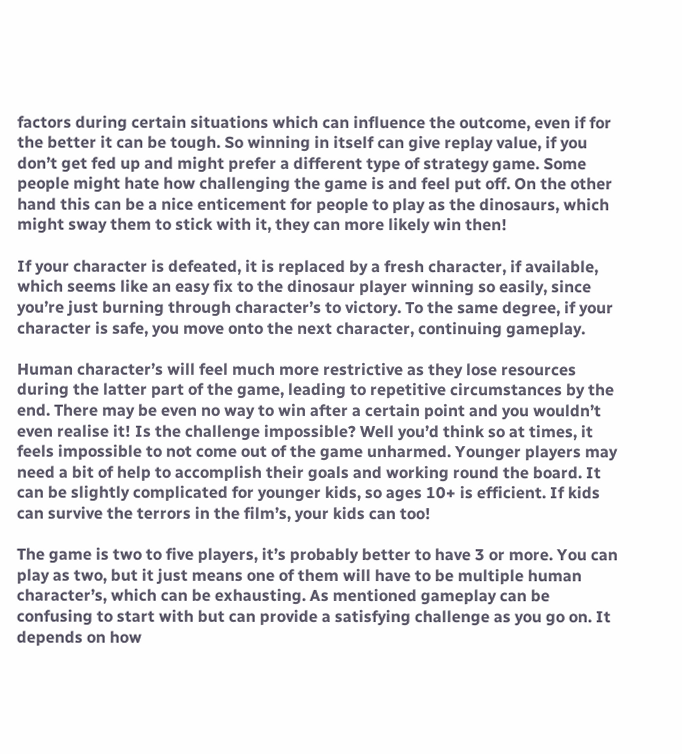factors during certain situations which can influence the outcome, even if for the better it can be tough. So winning in itself can give replay value, if you don’t get fed up and might prefer a different type of strategy game. Some people might hate how challenging the game is and feel put off. On the other hand this can be a nice enticement for people to play as the dinosaurs, which might sway them to stick with it, they can more likely win then!

If your character is defeated, it is replaced by a fresh character, if available, which seems like an easy fix to the dinosaur player winning so easily, since you’re just burning through character’s to victory. To the same degree, if your character is safe, you move onto the next character, continuing gameplay.

Human character’s will feel much more restrictive as they lose resources during the latter part of the game, leading to repetitive circumstances by the end. There may be even no way to win after a certain point and you wouldn’t even realise it! Is the challenge impossible? Well you’d think so at times, it feels impossible to not come out of the game unharmed. Younger players may need a bit of help to accomplish their goals and working round the board. It can be slightly complicated for younger kids, so ages 10+ is efficient. If kids can survive the terrors in the film’s, your kids can too!

The game is two to five players, it’s probably better to have 3 or more. You can play as two, but it just means one of them will have to be multiple human character’s, which can be exhausting. As mentioned gameplay can be confusing to start with but can provide a satisfying challenge as you go on. It depends on how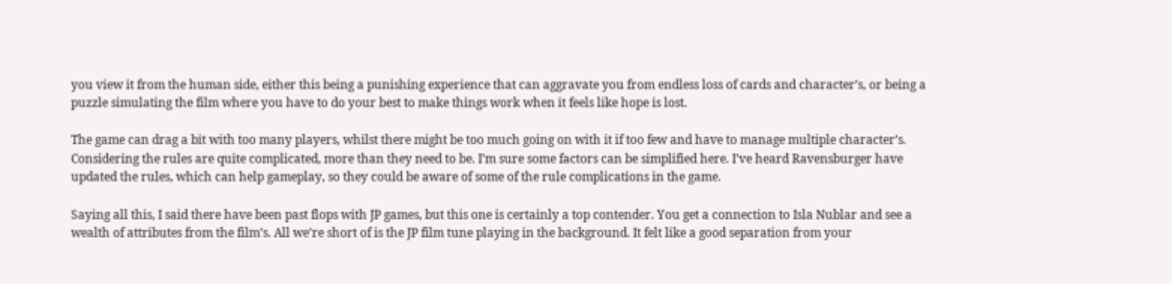you view it from the human side, either this being a punishing experience that can aggravate you from endless loss of cards and character’s, or being a puzzle simulating the film where you have to do your best to make things work when it feels like hope is lost.

The game can drag a bit with too many players, whilst there might be too much going on with it if too few and have to manage multiple character’s. Considering the rules are quite complicated, more than they need to be. I’m sure some factors can be simplified here. I’ve heard Ravensburger have updated the rules, which can help gameplay, so they could be aware of some of the rule complications in the game.

Saying all this, I said there have been past flops with JP games, but this one is certainly a top contender. You get a connection to Isla Nublar and see a wealth of attributes from the film’s. All we’re short of is the JP film tune playing in the background. It felt like a good separation from your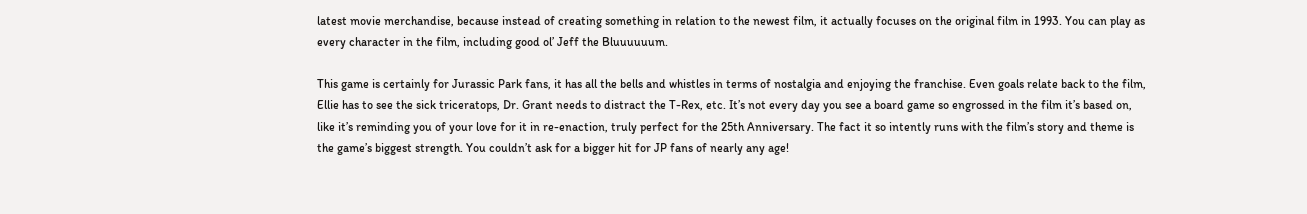latest movie merchandise, because instead of creating something in relation to the newest film, it actually focuses on the original film in 1993. You can play as every character in the film, including good ol’ Jeff the Bluuuuuum.

This game is certainly for Jurassic Park fans, it has all the bells and whistles in terms of nostalgia and enjoying the franchise. Even goals relate back to the film, Ellie has to see the sick triceratops, Dr. Grant needs to distract the T-Rex, etc. It’s not every day you see a board game so engrossed in the film it’s based on, like it’s reminding you of your love for it in re-enaction, truly perfect for the 25th Anniversary. The fact it so intently runs with the film’s story and theme is the game’s biggest strength. You couldn’t ask for a bigger hit for JP fans of nearly any age!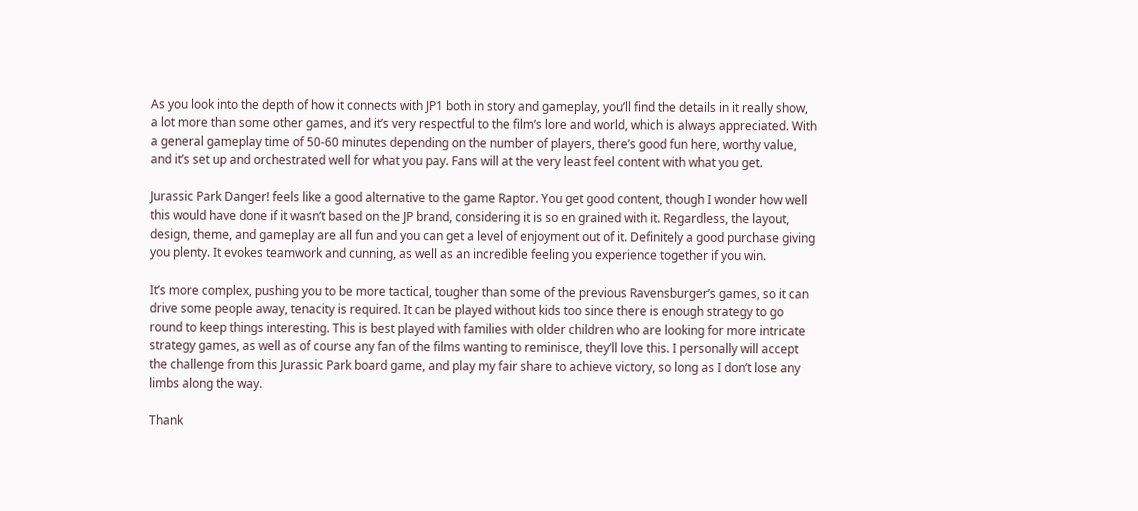As you look into the depth of how it connects with JP1 both in story and gameplay, you’ll find the details in it really show, a lot more than some other games, and it’s very respectful to the film’s lore and world, which is always appreciated. With a general gameplay time of 50-60 minutes depending on the number of players, there’s good fun here, worthy value, and it’s set up and orchestrated well for what you pay. Fans will at the very least feel content with what you get.

Jurassic Park Danger! feels like a good alternative to the game Raptor. You get good content, though I wonder how well this would have done if it wasn’t based on the JP brand, considering it is so en grained with it. Regardless, the layout, design, theme, and gameplay are all fun and you can get a level of enjoyment out of it. Definitely a good purchase giving you plenty. It evokes teamwork and cunning, as well as an incredible feeling you experience together if you win.

It’s more complex, pushing you to be more tactical, tougher than some of the previous Ravensburger’s games, so it can drive some people away, tenacity is required. It can be played without kids too since there is enough strategy to go round to keep things interesting. This is best played with families with older children who are looking for more intricate strategy games, as well as of course any fan of the films wanting to reminisce, they’ll love this. I personally will accept the challenge from this Jurassic Park board game, and play my fair share to achieve victory, so long as I don’t lose any limbs along the way.

Thank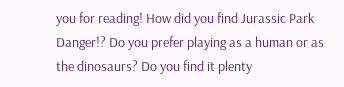you for reading! How did you find Jurassic Park Danger!? Do you prefer playing as a human or as the dinosaurs? Do you find it plenty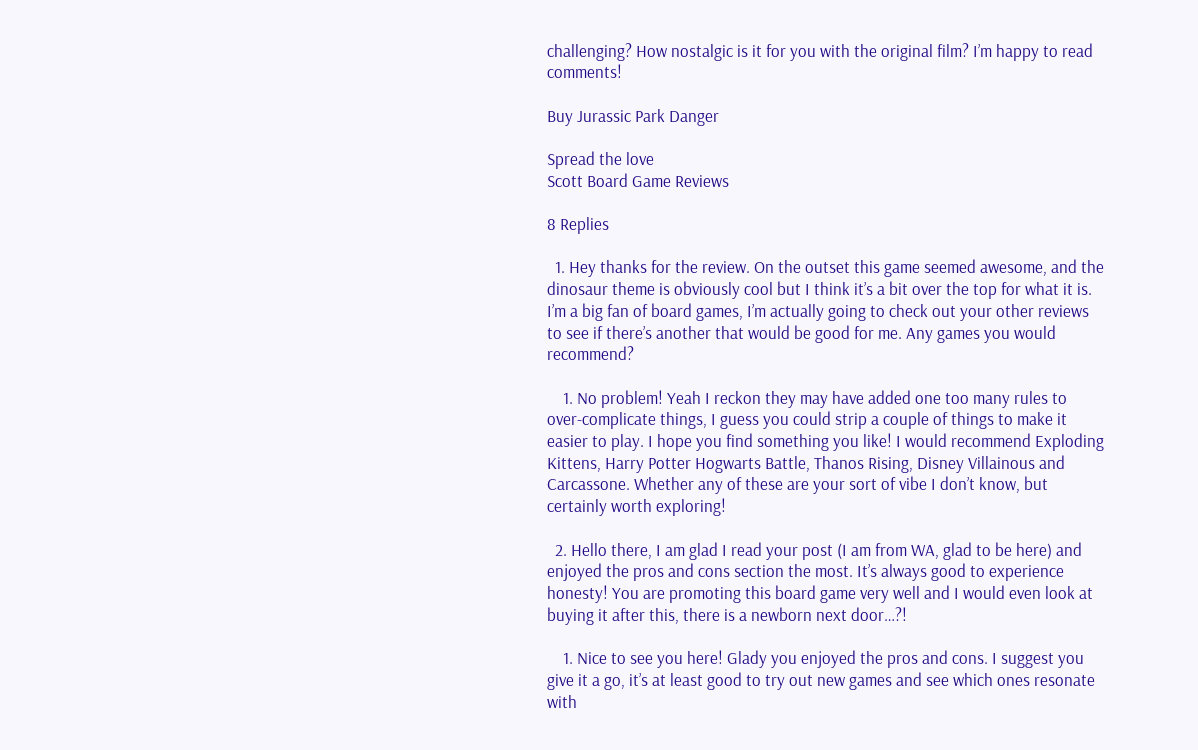challenging? How nostalgic is it for you with the original film? I’m happy to read comments!

Buy Jurassic Park Danger

Spread the love
Scott Board Game Reviews

8 Replies

  1. Hey thanks for the review. On the outset this game seemed awesome, and the dinosaur theme is obviously cool but I think it’s a bit over the top for what it is. I’m a big fan of board games, I’m actually going to check out your other reviews to see if there’s another that would be good for me. Any games you would recommend?

    1. No problem! Yeah I reckon they may have added one too many rules to over-complicate things, I guess you could strip a couple of things to make it easier to play. I hope you find something you like! I would recommend Exploding Kittens, Harry Potter Hogwarts Battle, Thanos Rising, Disney Villainous and Carcassone. Whether any of these are your sort of vibe I don’t know, but certainly worth exploring!

  2. Hello there, I am glad I read your post (I am from WA, glad to be here) and enjoyed the pros and cons section the most. It’s always good to experience honesty! You are promoting this board game very well and I would even look at buying it after this, there is a newborn next door…?!

    1. Nice to see you here! Glady you enjoyed the pros and cons. I suggest you give it a go, it’s at least good to try out new games and see which ones resonate with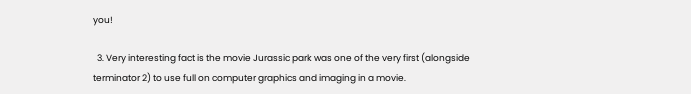you!

  3. Very interesting fact is the movie Jurassic park was one of the very first (alongside terminator 2) to use full on computer graphics and imaging in a movie.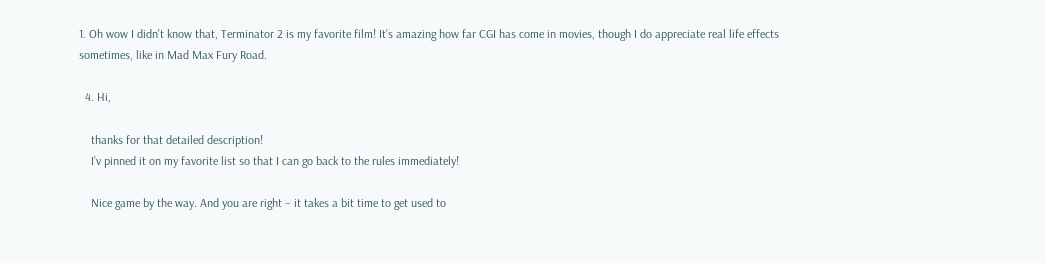1. Oh wow I didn’t know that, Terminator 2 is my favorite film! It’s amazing how far CGI has come in movies, though I do appreciate real life effects sometimes, like in Mad Max Fury Road.

  4. Hi,

    thanks for that detailed description!
    I’v pinned it on my favorite list so that I can go back to the rules immediately!

    Nice game by the way. And you are right – it takes a bit time to get used to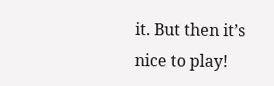it. But then it’s nice to play!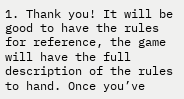1. Thank you! It will be good to have the rules for reference, the game will have the full description of the rules to hand. Once you’ve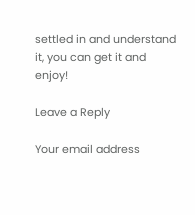settled in and understand it, you can get it and enjoy!

Leave a Reply

Your email address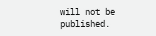will not be published.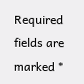Required fields are marked *